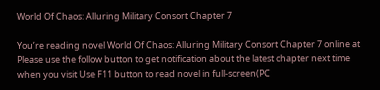World Of Chaos: Alluring Military Consort Chapter 7

You’re reading novel World Of Chaos: Alluring Military Consort Chapter 7 online at Please use the follow button to get notification about the latest chapter next time when you visit Use F11 button to read novel in full-screen(PC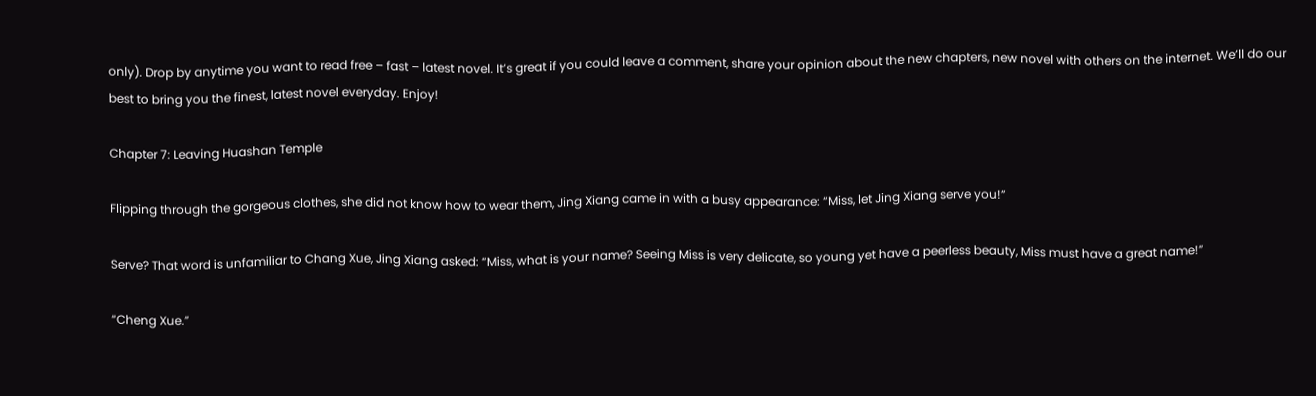only). Drop by anytime you want to read free – fast – latest novel. It’s great if you could leave a comment, share your opinion about the new chapters, new novel with others on the internet. We’ll do our best to bring you the finest, latest novel everyday. Enjoy!

Chapter 7: Leaving Huashan Temple

Flipping through the gorgeous clothes, she did not know how to wear them, Jing Xiang came in with a busy appearance: “Miss, let Jing Xiang serve you!”

Serve? That word is unfamiliar to Chang Xue, Jing Xiang asked: “Miss, what is your name? Seeing Miss is very delicate, so young yet have a peerless beauty, Miss must have a great name!”

“Cheng Xue.”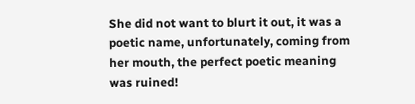She did not want to blurt it out, it was a poetic name, unfortunately, coming from her mouth, the perfect poetic meaning was ruined!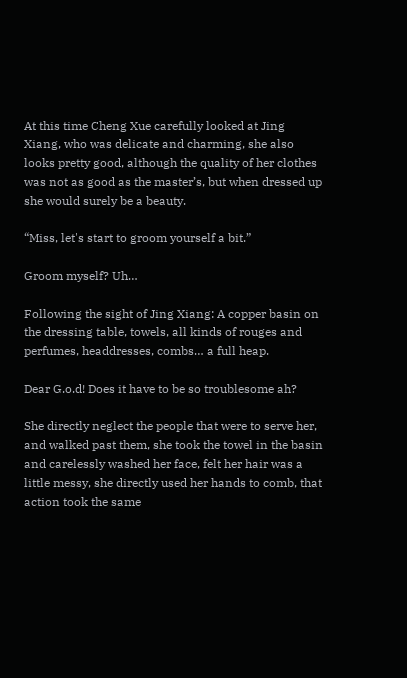At this time Cheng Xue carefully looked at Jing Xiang, who was delicate and charming, she also looks pretty good, although the quality of her clothes was not as good as the master’s, but when dressed up she would surely be a beauty.

“Miss, let's start to groom yourself a bit.”

Groom myself? Uh…

Following the sight of Jing Xiang: A copper basin on the dressing table, towels, all kinds of rouges and perfumes, headdresses, combs… a full heap.

Dear G.o.d! Does it have to be so troublesome ah?

She directly neglect the people that were to serve her, and walked past them, she took the towel in the basin and carelessly washed her face, felt her hair was a little messy, she directly used her hands to comb, that action took the same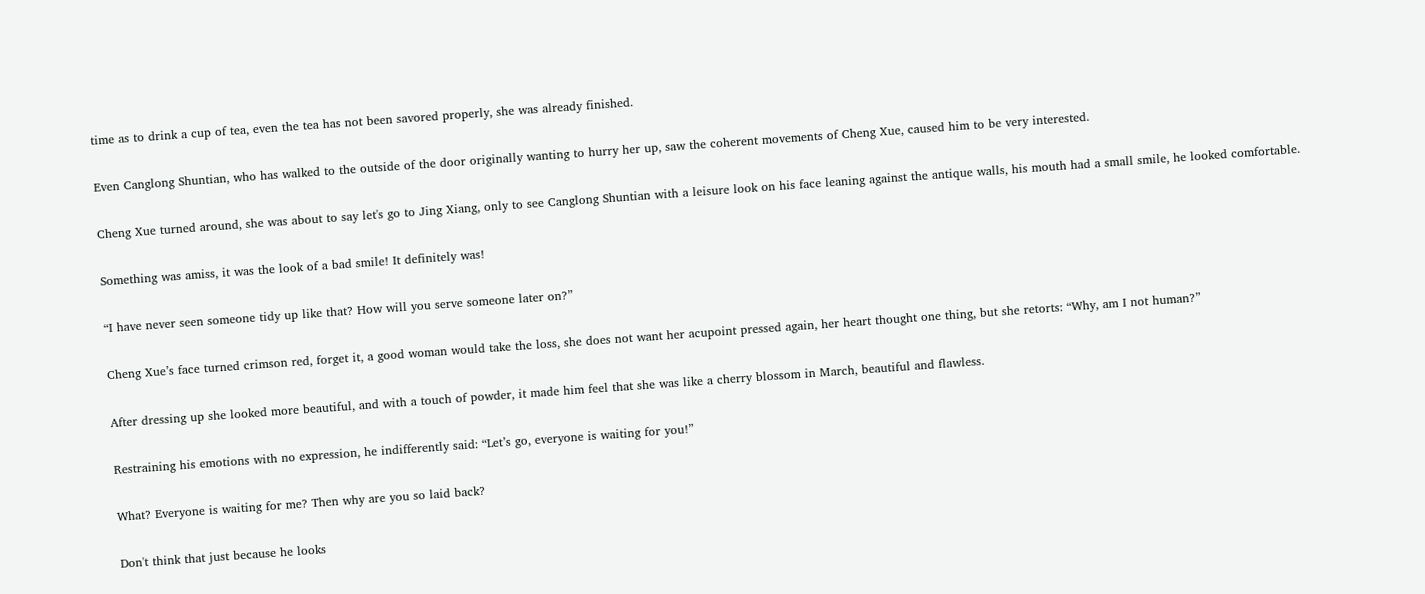time as to drink a cup of tea, even the tea has not been savored properly, she was already finished.

Even Canglong Shuntian, who has walked to the outside of the door originally wanting to hurry her up, saw the coherent movements of Cheng Xue, caused him to be very interested.

Cheng Xue turned around, she was about to say let's go to Jing Xiang, only to see Canglong Shuntian with a leisure look on his face leaning against the antique walls, his mouth had a small smile, he looked comfortable.

Something was amiss, it was the look of a bad smile! It definitely was!

“I have never seen someone tidy up like that? How will you serve someone later on?”

Cheng Xue’s face turned crimson red, forget it, a good woman would take the loss, she does not want her acupoint pressed again, her heart thought one thing, but she retorts: “Why, am I not human?”

After dressing up she looked more beautiful, and with a touch of powder, it made him feel that she was like a cherry blossom in March, beautiful and flawless.

Restraining his emotions with no expression, he indifferently said: “Let’s go, everyone is waiting for you!”

What? Everyone is waiting for me? Then why are you so laid back?

Don't think that just because he looks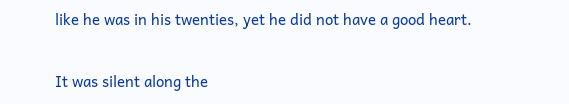like he was in his twenties, yet he did not have a good heart.

It was silent along the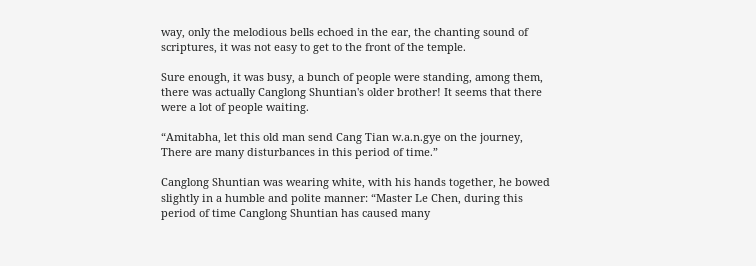way, only the melodious bells echoed in the ear, the chanting sound of scriptures, it was not easy to get to the front of the temple.

Sure enough, it was busy, a bunch of people were standing, among them, there was actually Canglong Shuntian's older brother! It seems that there were a lot of people waiting.

“Amitabha, let this old man send Cang Tian w.a.n.gye on the journey, There are many disturbances in this period of time.”

Canglong Shuntian was wearing white, with his hands together, he bowed slightly in a humble and polite manner: “Master Le Chen, during this period of time Canglong Shuntian has caused many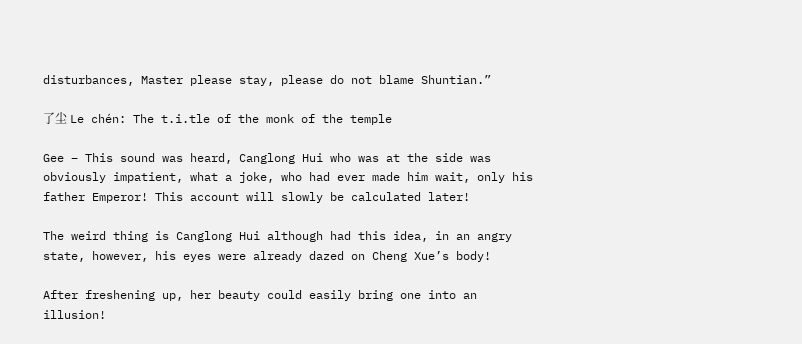disturbances, Master please stay, please do not blame Shuntian.”

了尘 Le chén: The t.i.tle of the monk of the temple

Gee – This sound was heard, Canglong Hui who was at the side was obviously impatient, what a joke, who had ever made him wait, only his father Emperor! This account will slowly be calculated later!

The weird thing is Canglong Hui although had this idea, in an angry state, however, his eyes were already dazed on Cheng Xue’s body!

After freshening up, her beauty could easily bring one into an illusion!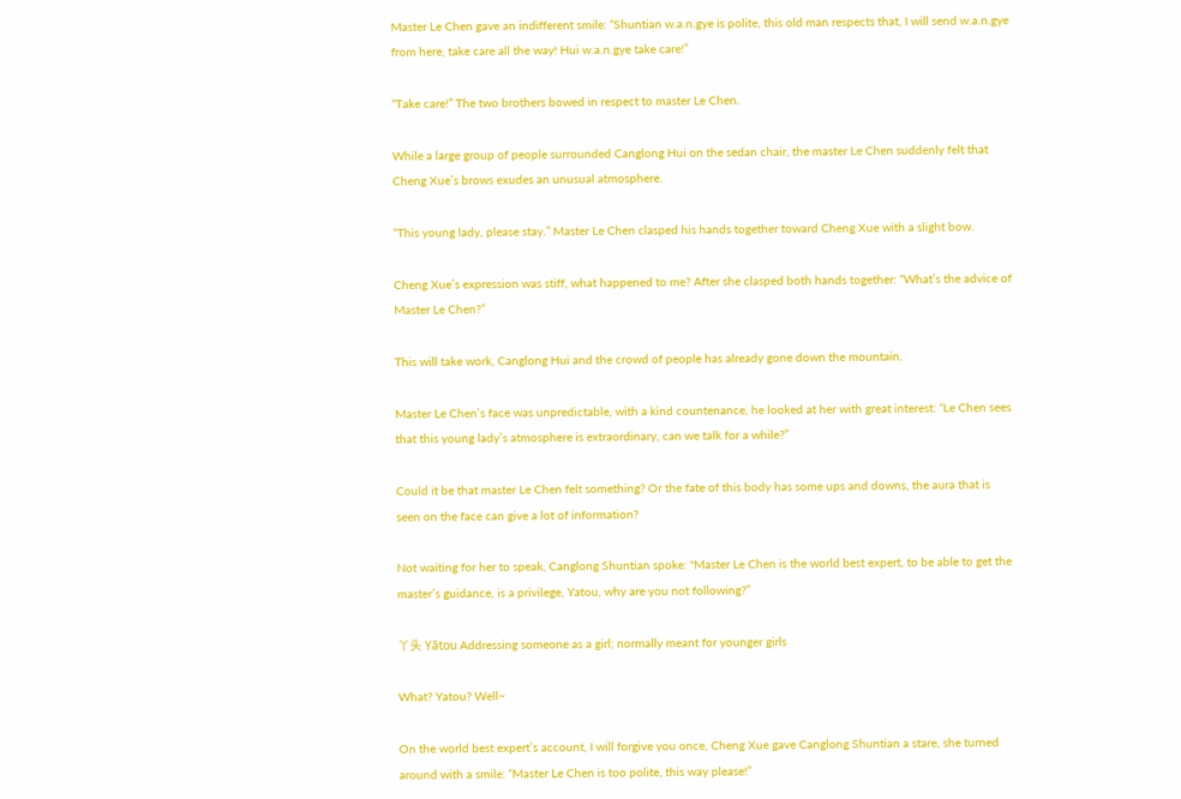Master Le Chen gave an indifferent smile: “Shuntian w.a.n.gye is polite, this old man respects that, I will send w.a.n.gye from here, take care all the way! Hui w.a.n.gye take care!”

“Take care!” The two brothers bowed in respect to master Le Chen.

While a large group of people surrounded Canglong Hui on the sedan chair, the master Le Chen suddenly felt that Cheng Xue’s brows exudes an unusual atmosphere.

“This young lady, please stay.” Master Le Chen clasped his hands together toward Cheng Xue with a slight bow.

Cheng Xue’s expression was stiff, what happened to me? After she clasped both hands together: “What’s the advice of Master Le Chen?”

This will take work, Canglong Hui and the crowd of people has already gone down the mountain.

Master Le Chen’s face was unpredictable, with a kind countenance, he looked at her with great interest: “Le Chen sees that this young lady’s atmosphere is extraordinary, can we talk for a while?”

Could it be that master Le Chen felt something? Or the fate of this body has some ups and downs, the aura that is seen on the face can give a lot of information?

Not waiting for her to speak, Canglong Shuntian spoke: "Master Le Chen is the world best expert, to be able to get the master’s guidance, is a privilege, Yatou, why are you not following?”

丫头 Yātou Addressing someone as a girl; normally meant for younger girls

What? Yatou? Well~

On the world best expert’s account, I will forgive you once, Cheng Xue gave Canglong Shuntian a stare, she turned around with a smile: “Master Le Chen is too polite, this way please!”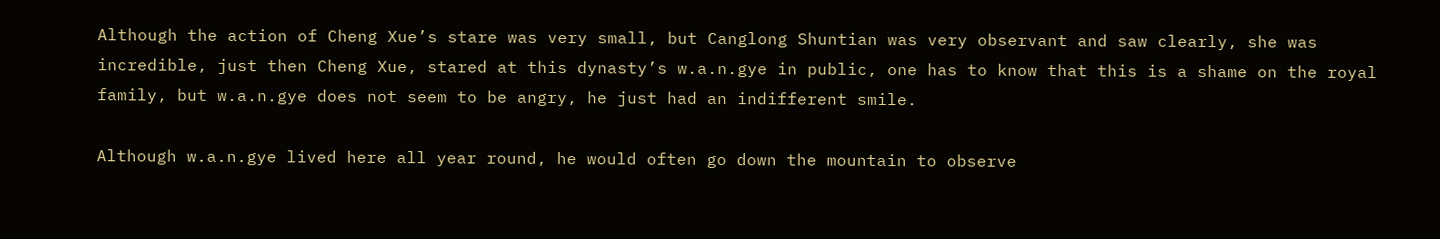Although the action of Cheng Xue’s stare was very small, but Canglong Shuntian was very observant and saw clearly, she was incredible, just then Cheng Xue, stared at this dynasty’s w.a.n.gye in public, one has to know that this is a shame on the royal family, but w.a.n.gye does not seem to be angry, he just had an indifferent smile.

Although w.a.n.gye lived here all year round, he would often go down the mountain to observe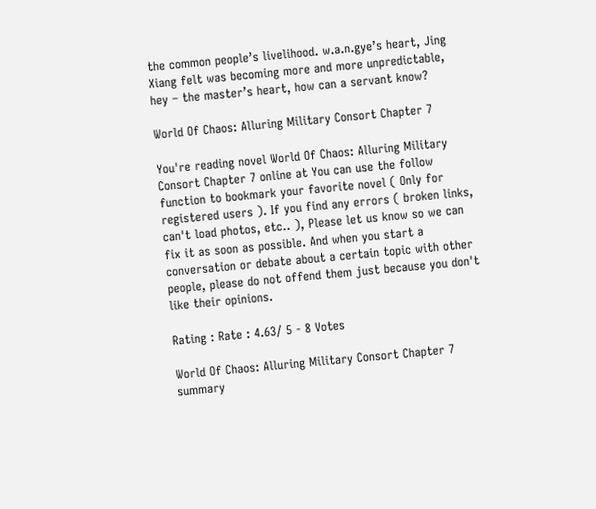the common people’s livelihood. w.a.n.gye’s heart, Jing Xiang felt was becoming more and more unpredictable, hey – the master’s heart, how can a servant know?

World Of Chaos: Alluring Military Consort Chapter 7

You're reading novel World Of Chaos: Alluring Military Consort Chapter 7 online at You can use the follow function to bookmark your favorite novel ( Only for registered users ). If you find any errors ( broken links, can't load photos, etc.. ), Please let us know so we can fix it as soon as possible. And when you start a conversation or debate about a certain topic with other people, please do not offend them just because you don't like their opinions.

Rating : Rate : 4.63/ 5 - 8 Votes

World Of Chaos: Alluring Military Consort Chapter 7 summary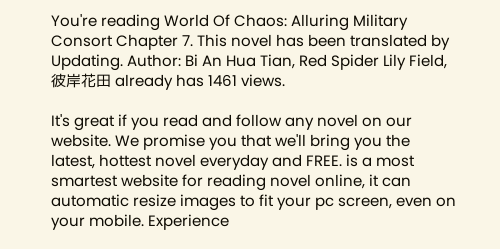You're reading World Of Chaos: Alluring Military Consort Chapter 7. This novel has been translated by Updating. Author: Bi An Hua Tian, Red Spider Lily Field, 彼岸花田 already has 1461 views.

It's great if you read and follow any novel on our website. We promise you that we'll bring you the latest, hottest novel everyday and FREE. is a most smartest website for reading novel online, it can automatic resize images to fit your pc screen, even on your mobile. Experience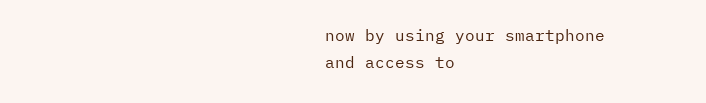now by using your smartphone and access to